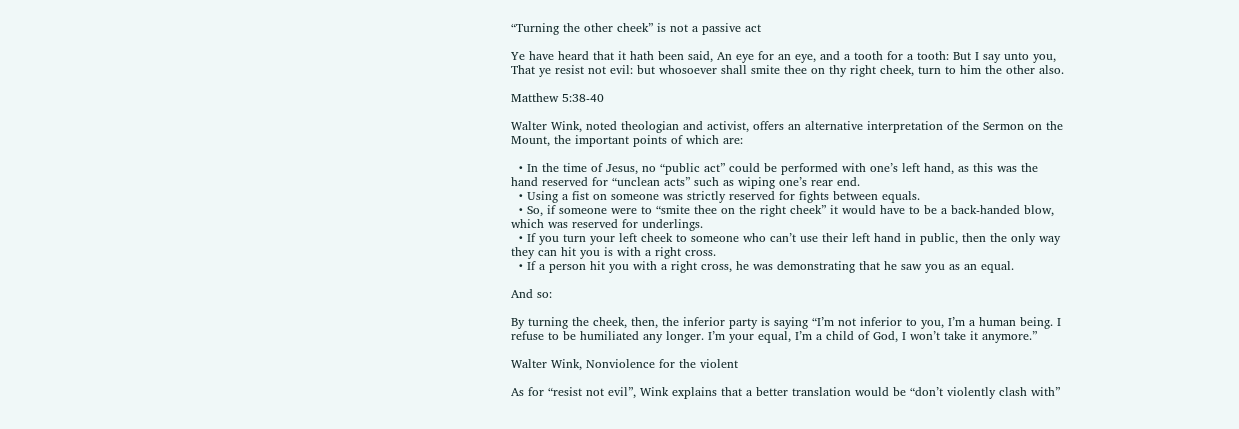“Turning the other cheek” is not a passive act

Ye have heard that it hath been said, An eye for an eye, and a tooth for a tooth: But I say unto you, That ye resist not evil: but whosoever shall smite thee on thy right cheek, turn to him the other also.

Matthew 5:38-40

Walter Wink, noted theologian and activist, offers an alternative interpretation of the Sermon on the Mount, the important points of which are:

  • In the time of Jesus, no “public act” could be performed with one’s left hand, as this was the hand reserved for “unclean acts” such as wiping one’s rear end.
  • Using a fist on someone was strictly reserved for fights between equals.
  • So, if someone were to “smite thee on the right cheek” it would have to be a back-handed blow, which was reserved for underlings.
  • If you turn your left cheek to someone who can’t use their left hand in public, then the only way they can hit you is with a right cross.
  • If a person hit you with a right cross, he was demonstrating that he saw you as an equal.

And so:

By turning the cheek, then, the inferior party is saying “I’m not inferior to you, I’m a human being. I refuse to be humiliated any longer. I’m your equal, I’m a child of God, I won’t take it anymore.”

Walter Wink, Nonviolence for the violent

As for “resist not evil”, Wink explains that a better translation would be “don’t violently clash with”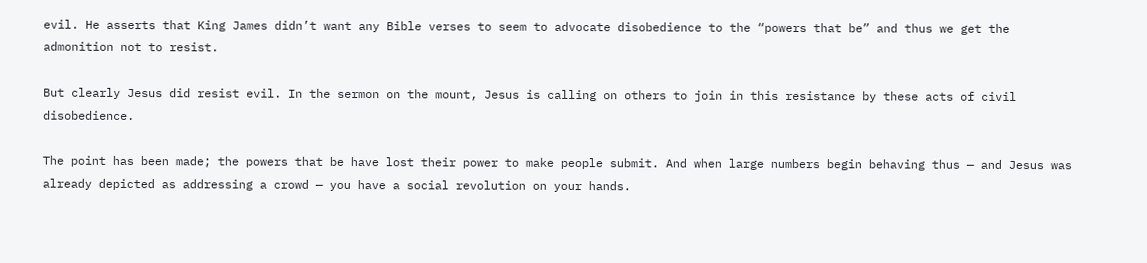evil. He asserts that King James didn’t want any Bible verses to seem to advocate disobedience to the “powers that be” and thus we get the admonition not to resist.

But clearly Jesus did resist evil. In the sermon on the mount, Jesus is calling on others to join in this resistance by these acts of civil disobedience.

The point has been made; the powers that be have lost their power to make people submit. And when large numbers begin behaving thus — and Jesus was already depicted as addressing a crowd — you have a social revolution on your hands.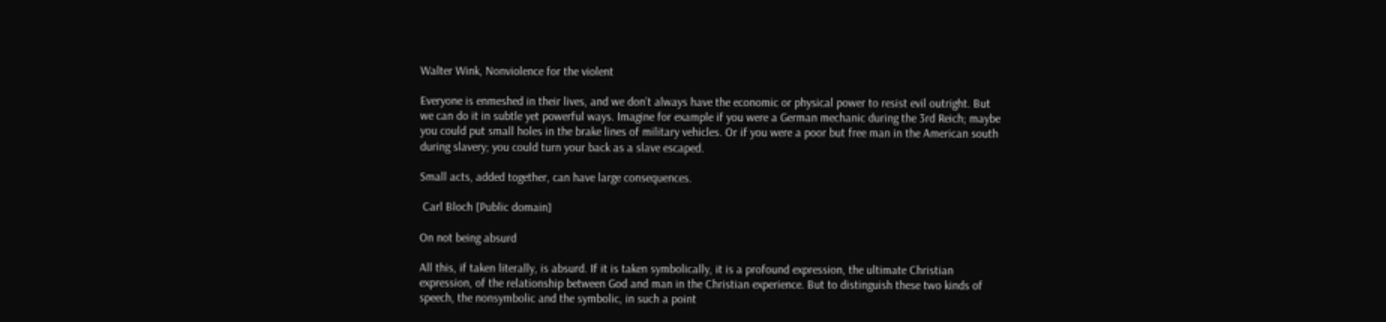Walter Wink, Nonviolence for the violent

Everyone is enmeshed in their lives, and we don’t always have the economic or physical power to resist evil outright. But we can do it in subtle yet powerful ways. Imagine for example if you were a German mechanic during the 3rd Reich; maybe you could put small holes in the brake lines of military vehicles. Or if you were a poor but free man in the American south during slavery; you could turn your back as a slave escaped.

Small acts, added together, can have large consequences.

 Carl Bloch [Public domain]

On not being absurd

All this, if taken literally, is absurd. If it is taken symbolically, it is a profound expression, the ultimate Christian expression, of the relationship between God and man in the Christian experience. But to distinguish these two kinds of speech, the nonsymbolic and the symbolic, in such a point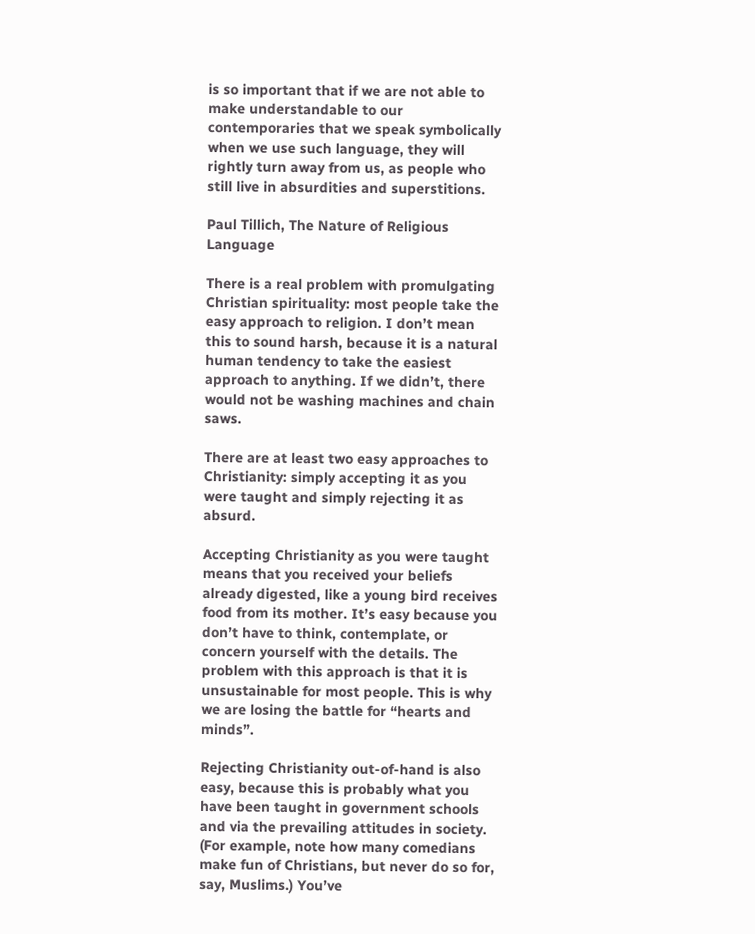is so important that if we are not able to make understandable to our contemporaries that we speak symbolically when we use such language, they will rightly turn away from us, as people who still live in absurdities and superstitions.

Paul Tillich, The Nature of Religious Language

There is a real problem with promulgating Christian spirituality: most people take the easy approach to religion. I don’t mean this to sound harsh, because it is a natural human tendency to take the easiest approach to anything. If we didn’t, there would not be washing machines and chain saws.

There are at least two easy approaches to Christianity: simply accepting it as you were taught and simply rejecting it as absurd.

Accepting Christianity as you were taught means that you received your beliefs already digested, like a young bird receives food from its mother. It’s easy because you don’t have to think, contemplate, or concern yourself with the details. The problem with this approach is that it is unsustainable for most people. This is why we are losing the battle for “hearts and minds”.

Rejecting Christianity out-of-hand is also easy, because this is probably what you have been taught in government schools and via the prevailing attitudes in society. (For example, note how many comedians make fun of Christians, but never do so for, say, Muslims.) You’ve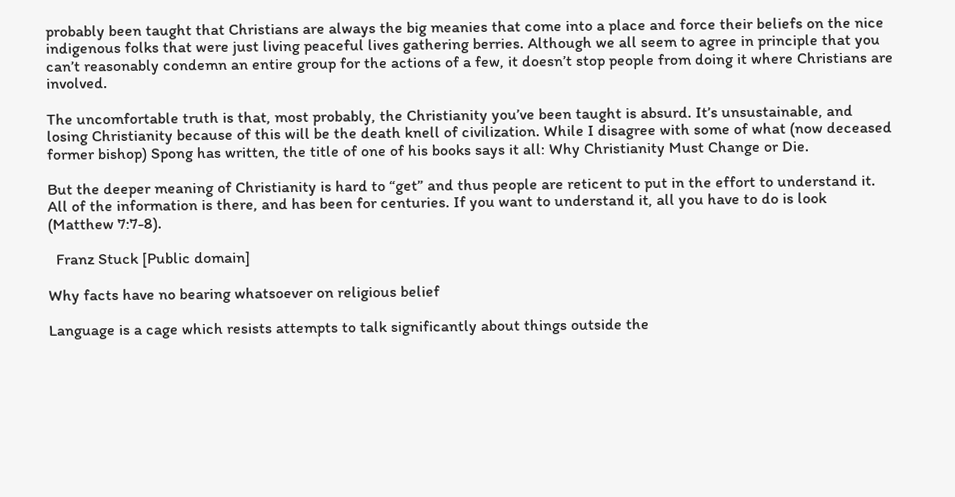probably been taught that Christians are always the big meanies that come into a place and force their beliefs on the nice indigenous folks that were just living peaceful lives gathering berries. Although we all seem to agree in principle that you can’t reasonably condemn an entire group for the actions of a few, it doesn’t stop people from doing it where Christians are involved.

The uncomfortable truth is that, most probably, the Christianity you’ve been taught is absurd. It’s unsustainable, and losing Christianity because of this will be the death knell of civilization. While I disagree with some of what (now deceased former bishop) Spong has written, the title of one of his books says it all: Why Christianity Must Change or Die.

But the deeper meaning of Christianity is hard to “get” and thus people are reticent to put in the effort to understand it. All of the information is there, and has been for centuries. If you want to understand it, all you have to do is look (Matthew 7:7-8).

  Franz Stuck [Public domain]

Why facts have no bearing whatsoever on religious belief

Language is a cage which resists attempts to talk significantly about things outside the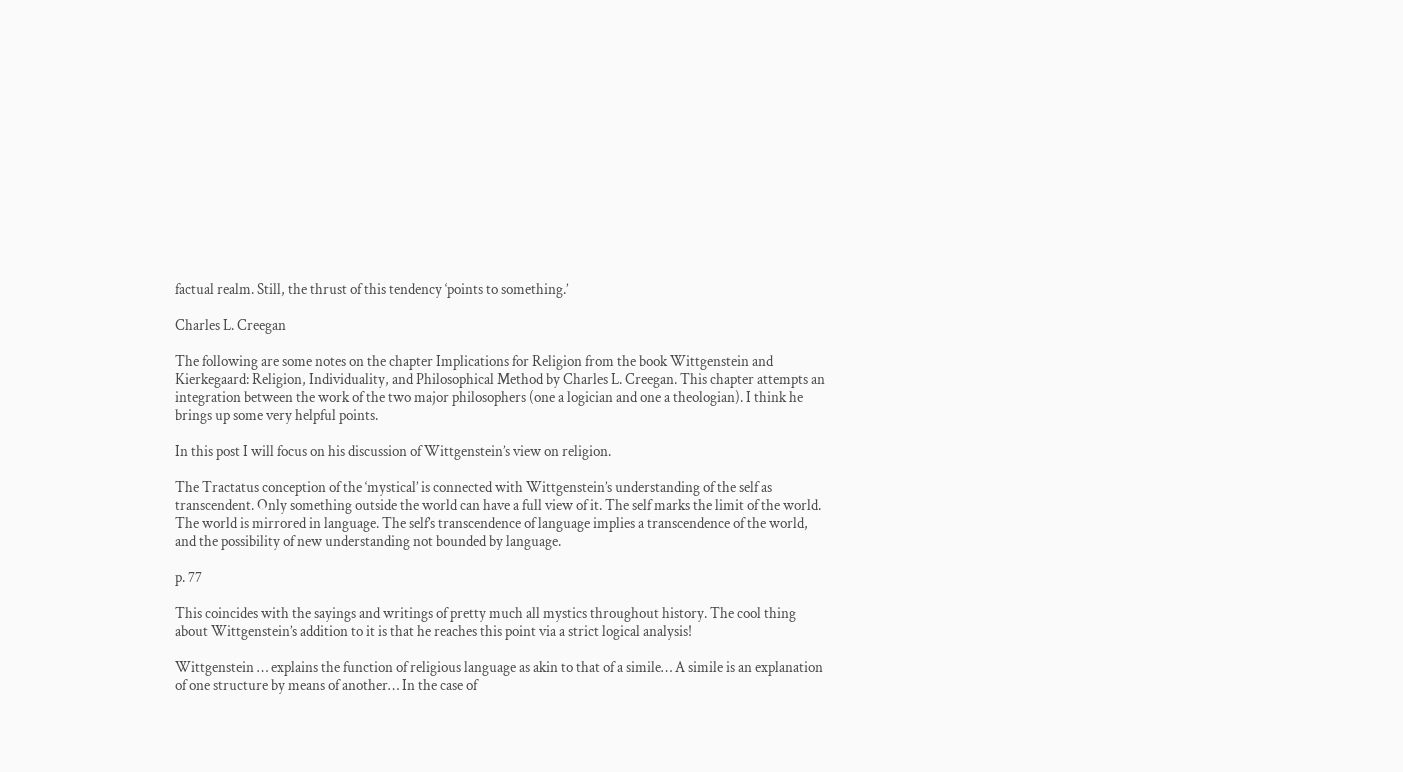factual realm. Still, the thrust of this tendency ‘points to something.’

Charles L. Creegan

The following are some notes on the chapter Implications for Religion from the book Wittgenstein and Kierkegaard: Religion, Individuality, and Philosophical Method by Charles L. Creegan. This chapter attempts an integration between the work of the two major philosophers (one a logician and one a theologian). I think he brings up some very helpful points.

In this post I will focus on his discussion of Wittgenstein’s view on religion.

The Tractatus conception of the ‘mystical’ is connected with Wittgenstein’s understanding of the self as transcendent. Only something outside the world can have a full view of it. The self marks the limit of the world. The world is mirrored in language. The self’s transcendence of language implies a transcendence of the world, and the possibility of new understanding not bounded by language.

p. 77

This coincides with the sayings and writings of pretty much all mystics throughout history. The cool thing about Wittgenstein’s addition to it is that he reaches this point via a strict logical analysis!

Wittgenstein … explains the function of religious language as akin to that of a simile… A simile is an explanation of one structure by means of another… In the case of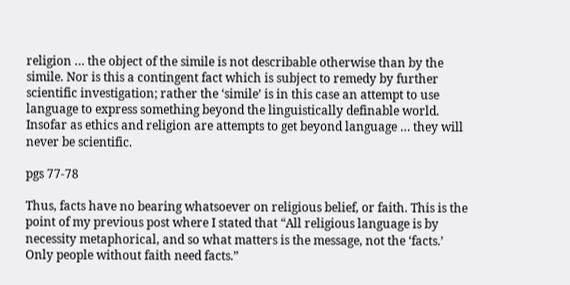religion … the object of the simile is not describable otherwise than by the simile. Nor is this a contingent fact which is subject to remedy by further scientific investigation; rather the ‘simile’ is in this case an attempt to use language to express something beyond the linguistically definable world. Insofar as ethics and religion are attempts to get beyond language … they will never be scientific.

pgs 77-78

Thus, facts have no bearing whatsoever on religious belief, or faith. This is the point of my previous post where I stated that “All religious language is by necessity metaphorical, and so what matters is the message, not the ‘facts.’ Only people without faith need facts.”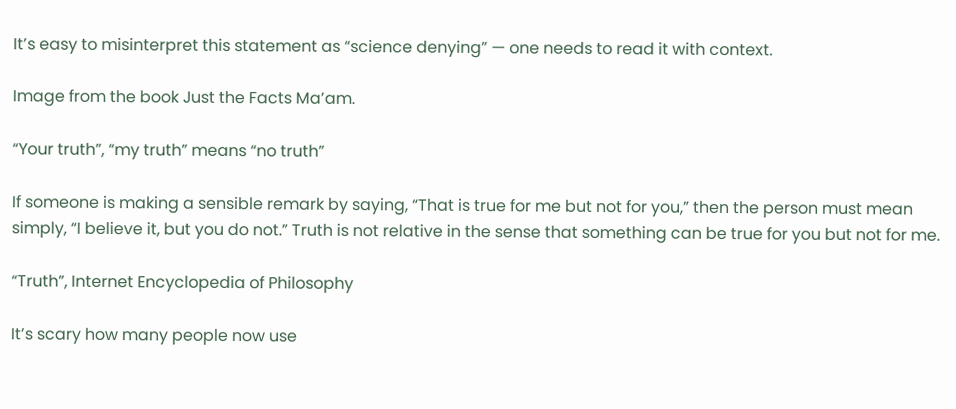It’s easy to misinterpret this statement as “science denying” — one needs to read it with context.

Image from the book Just the Facts Ma’am.

“Your truth”, “my truth” means “no truth”

If someone is making a sensible remark by saying, “That is true for me but not for you,” then the person must mean simply, “I believe it, but you do not.” Truth is not relative in the sense that something can be true for you but not for me.

“Truth”, Internet Encyclopedia of Philosophy

It’s scary how many people now use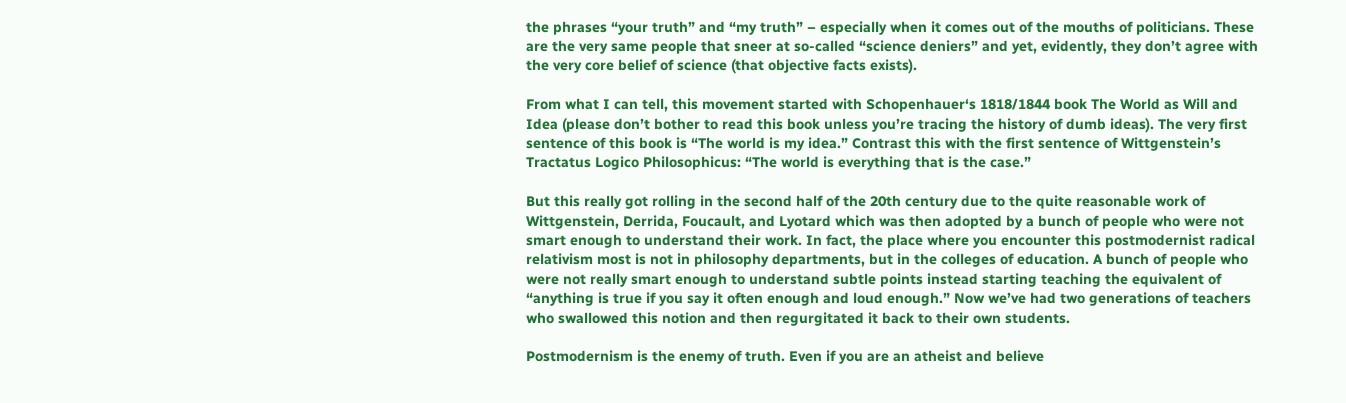the phrases “your truth” and “my truth” – especially when it comes out of the mouths of politicians. These are the very same people that sneer at so-called “science deniers” and yet, evidently, they don’t agree with the very core belief of science (that objective facts exists).

From what I can tell, this movement started with Schopenhauer‘s 1818/1844 book The World as Will and Idea (please don’t bother to read this book unless you’re tracing the history of dumb ideas). The very first sentence of this book is “The world is my idea.” Contrast this with the first sentence of Wittgenstein’s Tractatus Logico Philosophicus: “The world is everything that is the case.”

But this really got rolling in the second half of the 20th century due to the quite reasonable work of Wittgenstein, Derrida, Foucault, and Lyotard which was then adopted by a bunch of people who were not smart enough to understand their work. In fact, the place where you encounter this postmodernist radical relativism most is not in philosophy departments, but in the colleges of education. A bunch of people who were not really smart enough to understand subtle points instead starting teaching the equivalent of “anything is true if you say it often enough and loud enough.” Now we’ve had two generations of teachers who swallowed this notion and then regurgitated it back to their own students.

Postmodernism is the enemy of truth. Even if you are an atheist and believe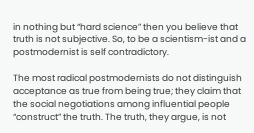in nothing but “hard science” then you believe that truth is not subjective. So, to be a scientism-ist and a postmodernist is self contradictory.

The most radical postmodernists do not distinguish acceptance as true from being true; they claim that the social negotiations among influential people “construct” the truth. The truth, they argue, is not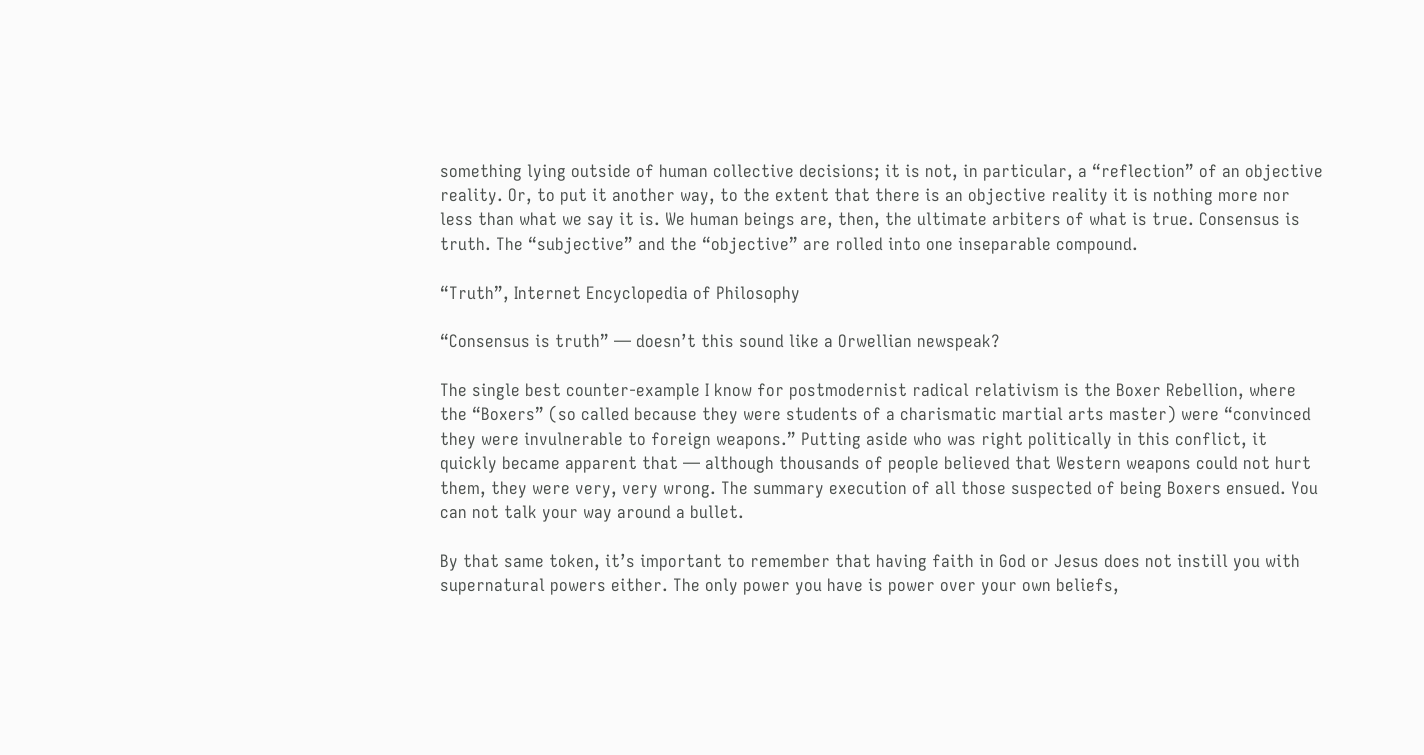something lying outside of human collective decisions; it is not, in particular, a “reflection” of an objective reality. Or, to put it another way, to the extent that there is an objective reality it is nothing more nor less than what we say it is. We human beings are, then, the ultimate arbiters of what is true. Consensus is truth. The “subjective” and the “objective” are rolled into one inseparable compound.

“Truth”, Internet Encyclopedia of Philosophy

“Consensus is truth” — doesn’t this sound like a Orwellian newspeak?

The single best counter-example I know for postmodernist radical relativism is the Boxer Rebellion, where the “Boxers” (so called because they were students of a charismatic martial arts master) were “convinced they were invulnerable to foreign weapons.” Putting aside who was right politically in this conflict, it quickly became apparent that — although thousands of people believed that Western weapons could not hurt them, they were very, very wrong. The summary execution of all those suspected of being Boxers ensued. You can not talk your way around a bullet.

By that same token, it’s important to remember that having faith in God or Jesus does not instill you with supernatural powers either. The only power you have is power over your own beliefs,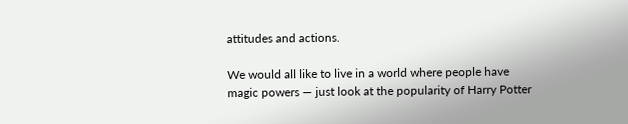attitudes and actions.

We would all like to live in a world where people have magic powers — just look at the popularity of Harry Potter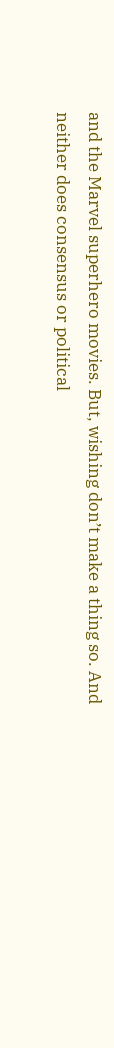and the Marvel superhero movies. But, wishing don’t make a thing so. And neither does consensus or political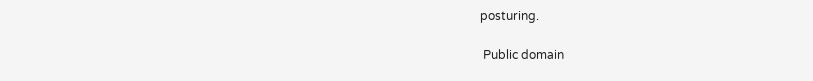posturing.

 Public domain